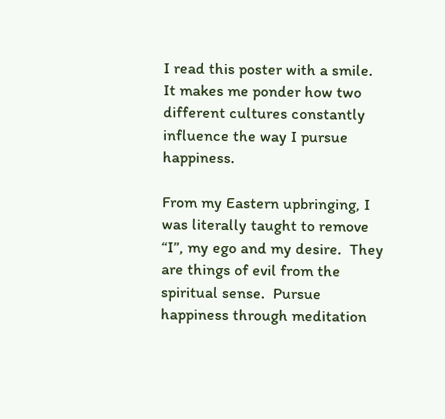I read this poster with a smile.  It makes me ponder how two different cultures constantly influence the way I pursue happiness.

From my Eastern upbringing, I was literally taught to remove “I”, my ego and my desire.  They are things of evil from the spiritual sense.  Pursue happiness through meditation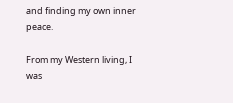and finding my own inner peace.

From my Western living, I was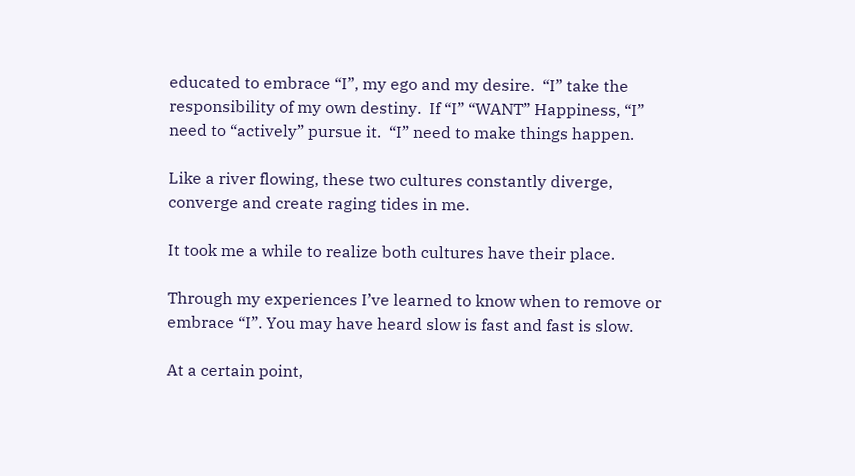educated to embrace “I”, my ego and my desire.  “I” take the responsibility of my own destiny.  If “I” “WANT” Happiness, “I” need to “actively” pursue it.  “I” need to make things happen.

Like a river flowing, these two cultures constantly diverge, converge and create raging tides in me.

It took me a while to realize both cultures have their place.

Through my experiences I’ve learned to know when to remove or embrace “I”. You may have heard slow is fast and fast is slow.

At a certain point,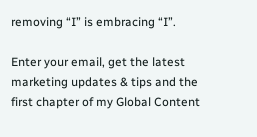removing “I” is embracing “I”.

Enter your email, get the latest marketing updates & tips and the first chapter of my Global Content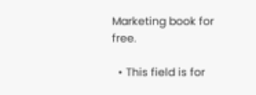Marketing book for free.

  • This field is for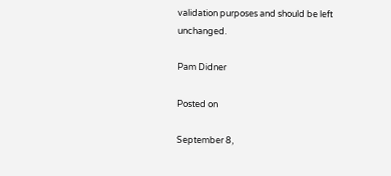validation purposes and should be left unchanged.

Pam Didner

Posted on

September 8,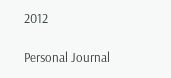2012

Personal Journal